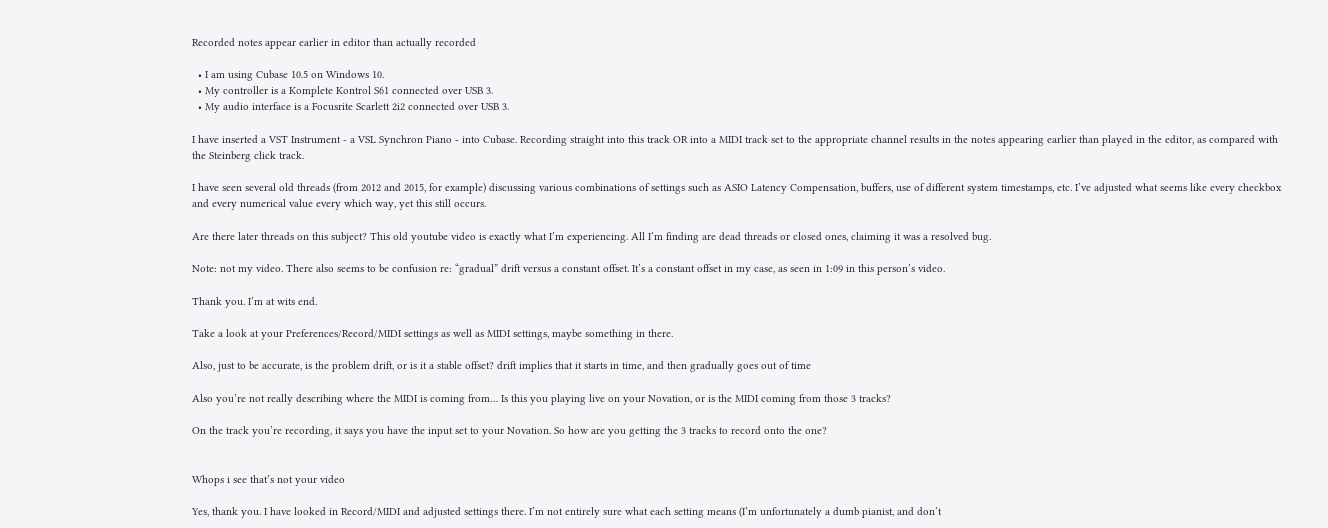Recorded notes appear earlier in editor than actually recorded

  • I am using Cubase 10.5 on Windows 10.
  • My controller is a Komplete Kontrol S61 connected over USB 3.
  • My audio interface is a Focusrite Scarlett 2i2 connected over USB 3.

I have inserted a VST Instrument - a VSL Synchron Piano - into Cubase. Recording straight into this track OR into a MIDI track set to the appropriate channel results in the notes appearing earlier than played in the editor, as compared with the Steinberg click track.

I have seen several old threads (from 2012 and 2015, for example) discussing various combinations of settings such as ASIO Latency Compensation, buffers, use of different system timestamps, etc. I’ve adjusted what seems like every checkbox and every numerical value every which way, yet this still occurs.

Are there later threads on this subject? This old youtube video is exactly what I’m experiencing. All I’m finding are dead threads or closed ones, claiming it was a resolved bug.

Note: not my video. There also seems to be confusion re: “gradual” drift versus a constant offset. It’s a constant offset in my case, as seen in 1:09 in this person’s video.

Thank you. I’m at wits end.

Take a look at your Preferences/Record/MIDI settings as well as MIDI settings, maybe something in there.

Also, just to be accurate, is the problem drift, or is it a stable offset? drift implies that it starts in time, and then gradually goes out of time

Also you’re not really describing where the MIDI is coming from… Is this you playing live on your Novation, or is the MIDI coming from those 3 tracks?

On the track you’re recording, it says you have the input set to your Novation. So how are you getting the 3 tracks to record onto the one?


Whops i see that’s not your video

Yes, thank you. I have looked in Record/MIDI and adjusted settings there. I’m not entirely sure what each setting means (I’m unfortunately a dumb pianist, and don’t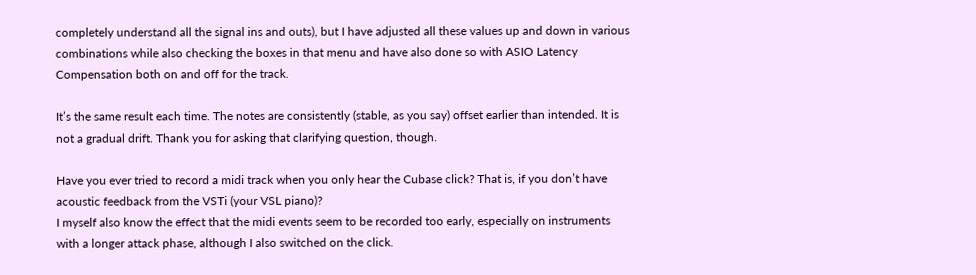completely understand all the signal ins and outs), but I have adjusted all these values up and down in various combinations while also checking the boxes in that menu and have also done so with ASIO Latency Compensation both on and off for the track.

It’s the same result each time. The notes are consistently (stable, as you say) offset earlier than intended. It is not a gradual drift. Thank you for asking that clarifying question, though.

Have you ever tried to record a midi track when you only hear the Cubase click? That is, if you don’t have acoustic feedback from the VSTi (your VSL piano)?
I myself also know the effect that the midi events seem to be recorded too early, especially on instruments with a longer attack phase, although I also switched on the click.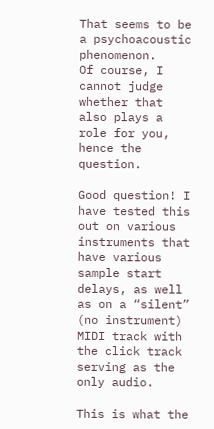That seems to be a psychoacoustic phenomenon.
Of course, I cannot judge whether that also plays a role for you, hence the question.

Good question! I have tested this out on various instruments that have various sample start delays, as well as on a “silent” (no instrument) MIDI track with the click track serving as the only audio.

This is what the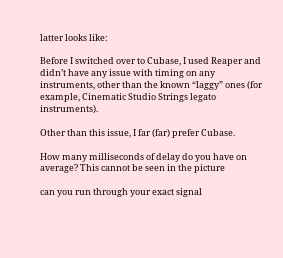latter looks like:

Before I switched over to Cubase, I used Reaper and didn’t have any issue with timing on any instruments, other than the known “laggy” ones (for example, Cinematic Studio Strings legato instruments).

Other than this issue, I far (far) prefer Cubase.

How many milliseconds of delay do you have on average? This cannot be seen in the picture

can you run through your exact signal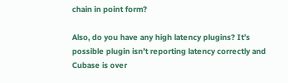chain in point form?

Also, do you have any high latency plugins? It’s possible plugin isn’t reporting latency correctly and Cubase is over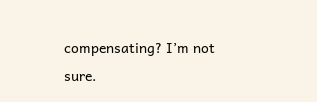compensating? I’m not sure.